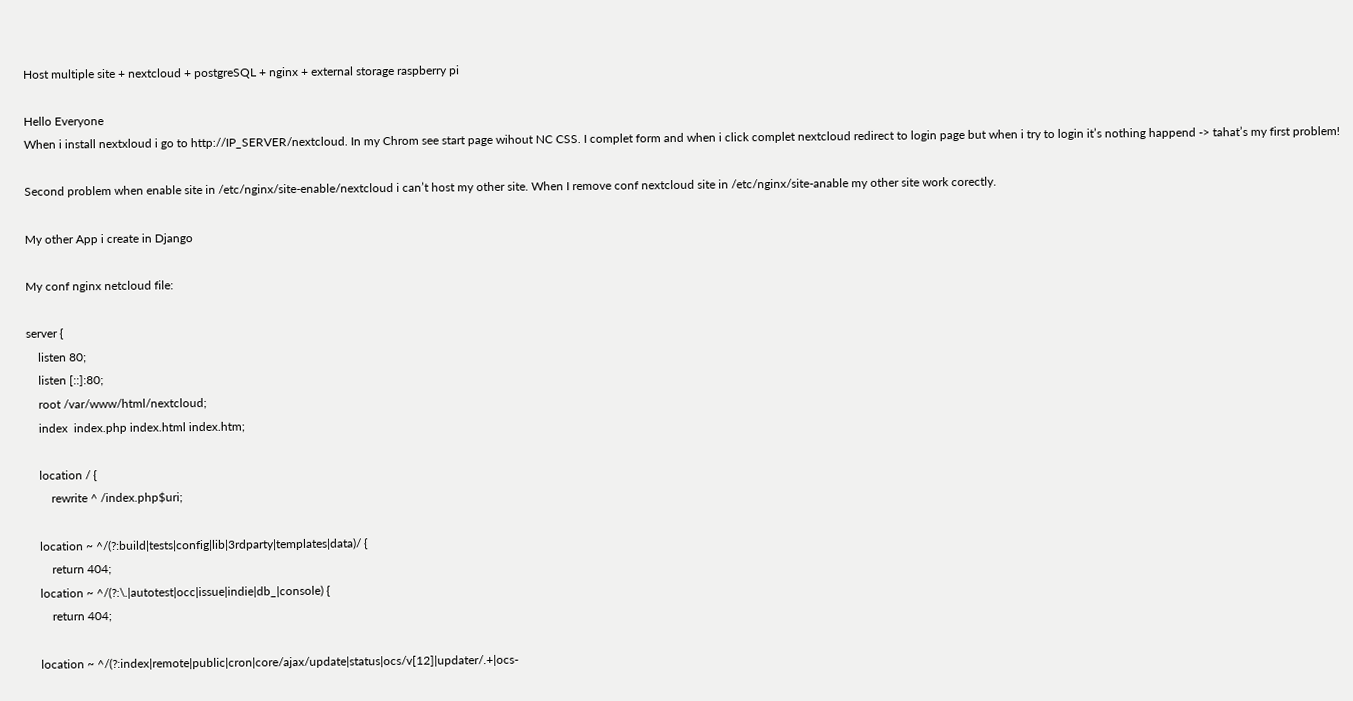Host multiple site + nextcloud + postgreSQL + nginx + external storage raspberry pi

Hello Everyone
When i install nextxloud i go to http://IP_SERVER/nextcloud. In my Chrom see start page wihout NC CSS. I complet form and when i click complet nextcloud redirect to login page but when i try to login it’s nothing happend -> tahat’s my first problem!

Second problem when enable site in /etc/nginx/site-enable/nextcloud i can’t host my other site. When I remove conf nextcloud site in /etc/nginx/site-anable my other site work corectly.

My other App i create in Django

My conf nginx netcloud file:

server {
    listen 80;
    listen [::]:80;
    root /var/www/html/nextcloud;
    index  index.php index.html index.htm;

    location / {
        rewrite ^ /index.php$uri;

    location ~ ^/(?:build|tests|config|lib|3rdparty|templates|data)/ {
        return 404;
    location ~ ^/(?:\.|autotest|occ|issue|indie|db_|console) {
        return 404;

    location ~ ^/(?:index|remote|public|cron|core/ajax/update|status|ocs/v[12]|updater/.+|ocs-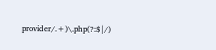provider/.+)\.php(?:$|/)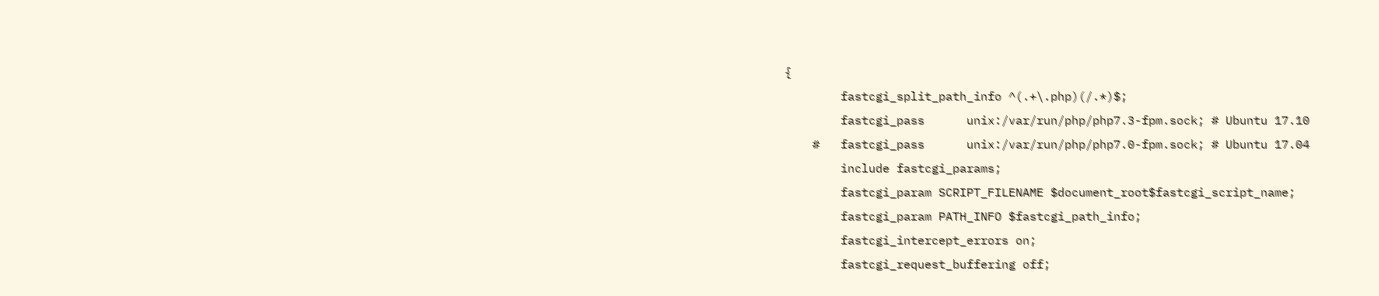{
        fastcgi_split_path_info ^(.+\.php)(/.*)$;
        fastcgi_pass      unix:/var/run/php/php7.3-fpm.sock; # Ubuntu 17.10
    #   fastcgi_pass      unix:/var/run/php/php7.0-fpm.sock; # Ubuntu 17.04
        include fastcgi_params;
        fastcgi_param SCRIPT_FILENAME $document_root$fastcgi_script_name;
        fastcgi_param PATH_INFO $fastcgi_path_info;
        fastcgi_intercept_errors on;
        fastcgi_request_buffering off;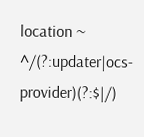location ~ ^/(?:updater|ocs-provider)(?:$|/)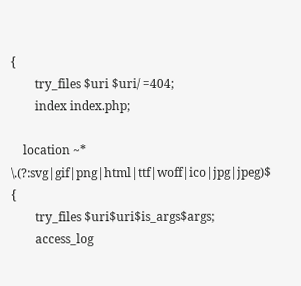{
        try_files $uri $uri/ =404;
        index index.php;

    location ~* \.(?:svg|gif|png|html|ttf|woff|ico|jpg|jpeg)$ {
        try_files $uri$uri$is_args$args;
        access_log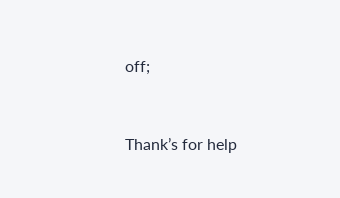off;


Thank’s for help